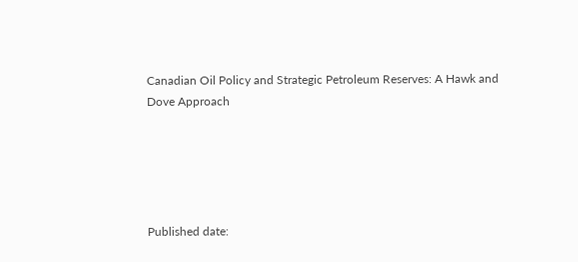Canadian Oil Policy and Strategic Petroleum Reserves: A Hawk and Dove Approach





Published date: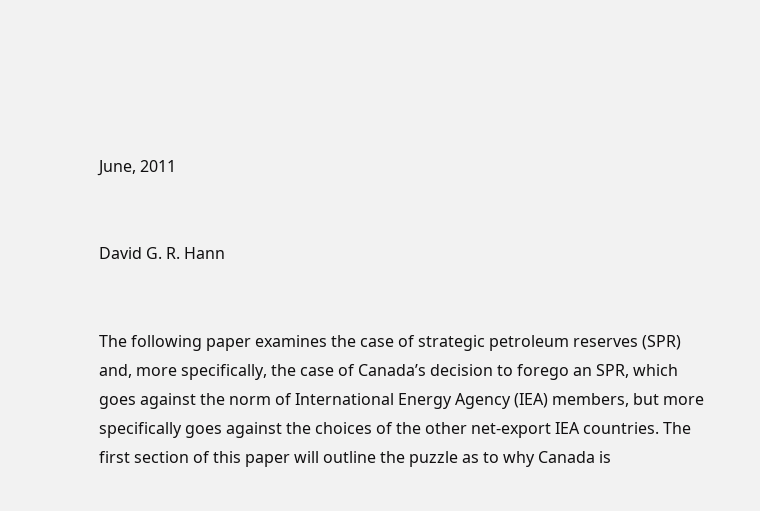June, 2011


David G. R. Hann


The following paper examines the case of strategic petroleum reserves (SPR) and, more specifically, the case of Canada’s decision to forego an SPR, which goes against the norm of International Energy Agency (IEA) members, but more specifically goes against the choices of the other net-export IEA countries. The first section of this paper will outline the puzzle as to why Canada is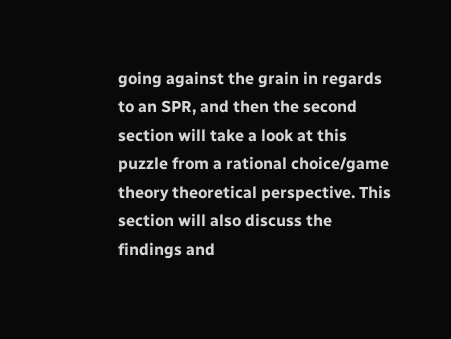going against the grain in regards to an SPR, and then the second section will take a look at this puzzle from a rational choice/game theory theoretical perspective. This section will also discuss the findings and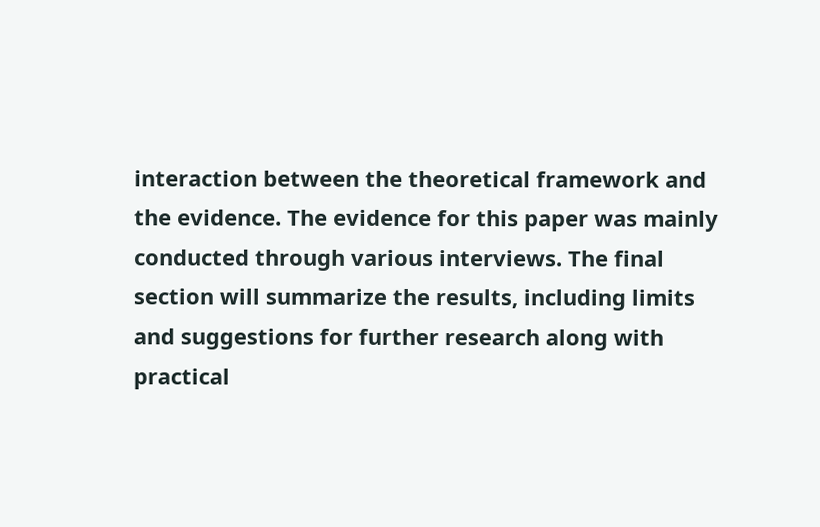interaction between the theoretical framework and the evidence. The evidence for this paper was mainly conducted through various interviews. The final section will summarize the results, including limits and suggestions for further research along with practical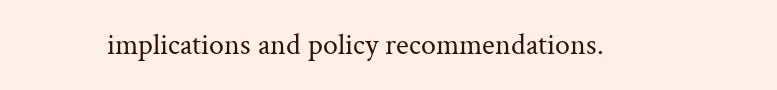implications and policy recommendations.